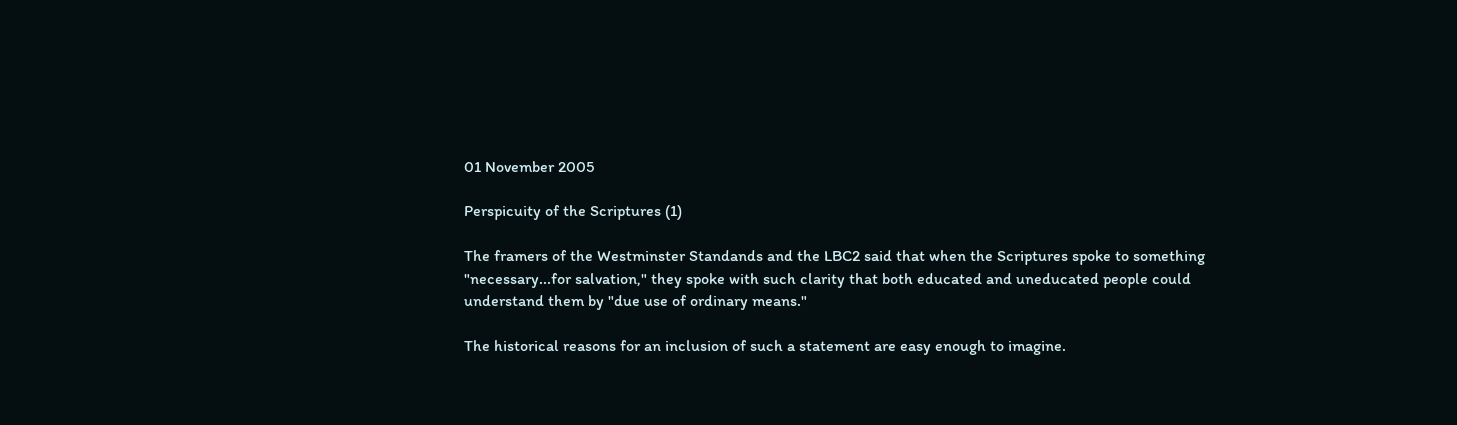01 November 2005

Perspicuity of the Scriptures (1)

The framers of the Westminster Standands and the LBC2 said that when the Scriptures spoke to something "necessary...for salvation," they spoke with such clarity that both educated and uneducated people could understand them by "due use of ordinary means."

The historical reasons for an inclusion of such a statement are easy enough to imagine.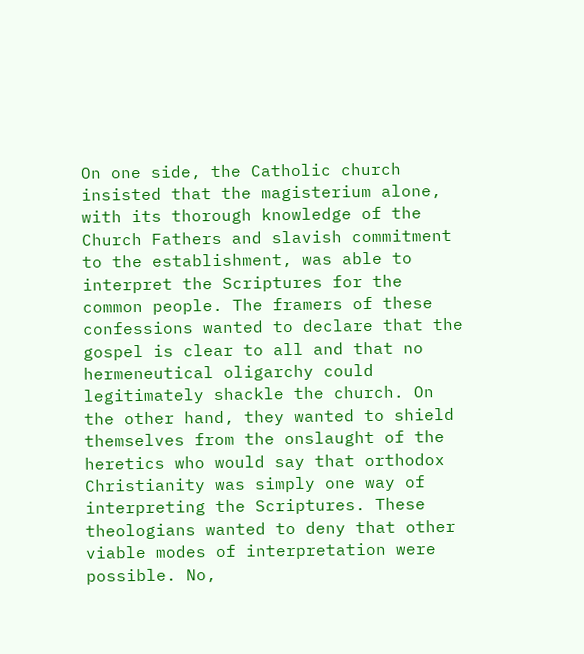On one side, the Catholic church insisted that the magisterium alone, with its thorough knowledge of the Church Fathers and slavish commitment to the establishment, was able to interpret the Scriptures for the common people. The framers of these confessions wanted to declare that the gospel is clear to all and that no hermeneutical oligarchy could legitimately shackle the church. On the other hand, they wanted to shield themselves from the onslaught of the heretics who would say that orthodox Christianity was simply one way of interpreting the Scriptures. These theologians wanted to deny that other viable modes of interpretation were possible. No,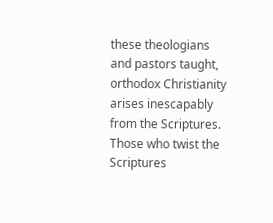these theologians and pastors taught, orthodox Christianity arises inescapably from the Scriptures. Those who twist the Scriptures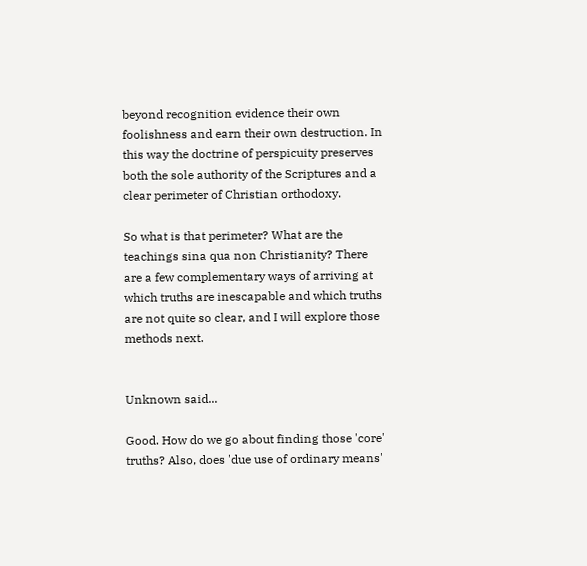beyond recognition evidence their own foolishness and earn their own destruction. In this way the doctrine of perspicuity preserves both the sole authority of the Scriptures and a clear perimeter of Christian orthodoxy.

So what is that perimeter? What are the teachings sina qua non Christianity? There are a few complementary ways of arriving at which truths are inescapable and which truths are not quite so clear, and I will explore those methods next.


Unknown said...

Good. How do we go about finding those 'core' truths? Also, does 'due use of ordinary means'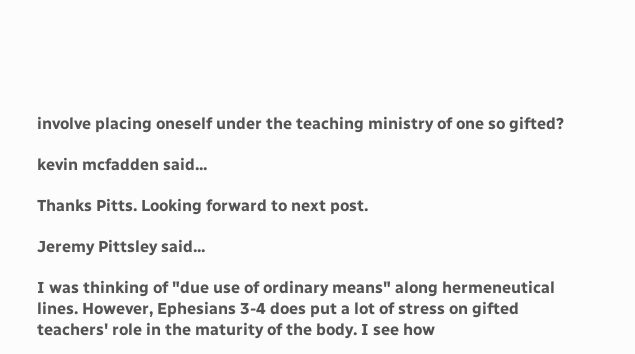involve placing oneself under the teaching ministry of one so gifted?

kevin mcfadden said...

Thanks Pitts. Looking forward to next post.

Jeremy Pittsley said...

I was thinking of "due use of ordinary means" along hermeneutical lines. However, Ephesians 3-4 does put a lot of stress on gifted teachers' role in the maturity of the body. I see how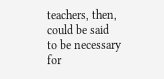teachers, then, could be said to be necessary for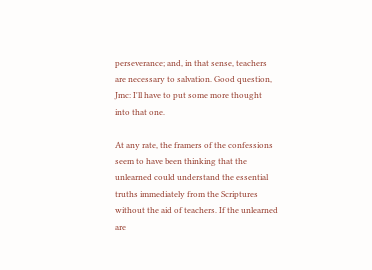perseverance; and, in that sense, teachers are necessary to salvation. Good question, Jmc: I'll have to put some more thought into that one.

At any rate, the framers of the confessions seem to have been thinking that the unlearned could understand the essential truths immediately from the Scriptures without the aid of teachers. If the unlearned are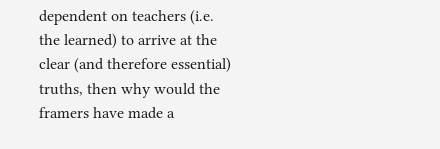dependent on teachers (i.e. the learned) to arrive at the clear (and therefore essential) truths, then why would the framers have made a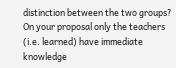distinction between the two groups? On your proposal only the teachers (i.e. learned) have immediate knowledge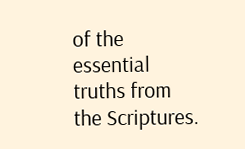of the essential truths from the Scriptures.